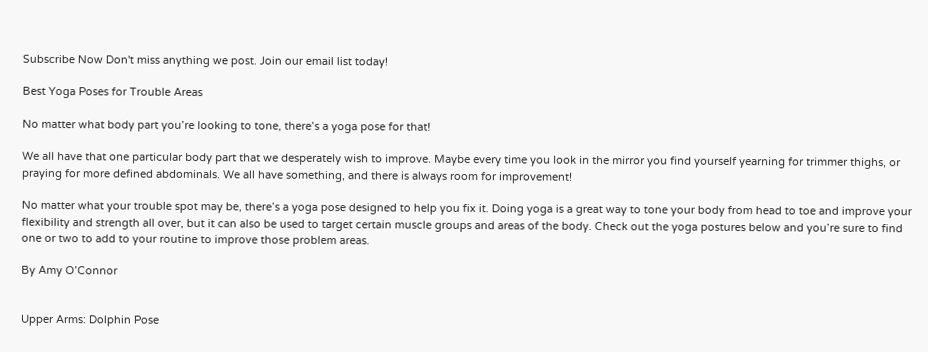Subscribe Now Don't miss anything we post. Join our email list today!

Best Yoga Poses for Trouble Areas

No matter what body part you’re looking to tone, there’s a yoga pose for that!

We all have that one particular body part that we desperately wish to improve. Maybe every time you look in the mirror you find yourself yearning for trimmer thighs, or praying for more defined abdominals. We all have something, and there is always room for improvement!

No matter what your trouble spot may be, there’s a yoga pose designed to help you fix it. Doing yoga is a great way to tone your body from head to toe and improve your flexibility and strength all over, but it can also be used to target certain muscle groups and areas of the body. Check out the yoga postures below and you’re sure to find one or two to add to your routine to improve those problem areas.

By Amy O’Connor


Upper Arms: Dolphin Pose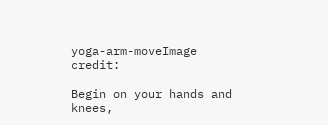yoga-arm-moveImage credit:

Begin on your hands and knees,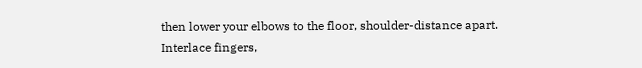then lower your elbows to the floor, shoulder-distance apart. Interlace fingers,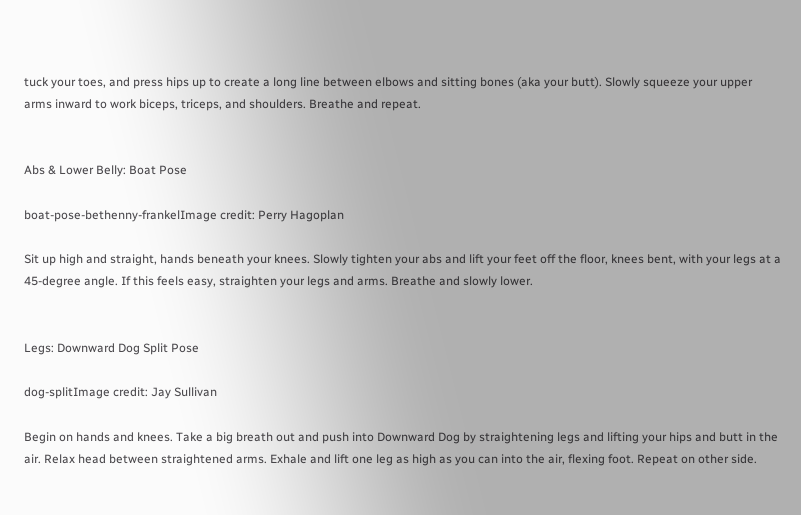tuck your toes, and press hips up to create a long line between elbows and sitting bones (aka your butt). Slowly squeeze your upper arms inward to work biceps, triceps, and shoulders. Breathe and repeat.


Abs & Lower Belly: Boat Pose

boat-pose-bethenny-frankelImage credit: Perry Hagoplan

Sit up high and straight, hands beneath your knees. Slowly tighten your abs and lift your feet off the floor, knees bent, with your legs at a 45-degree angle. If this feels easy, straighten your legs and arms. Breathe and slowly lower.


Legs: Downward Dog Split Pose

dog-splitImage credit: Jay Sullivan

Begin on hands and knees. Take a big breath out and push into Downward Dog by straightening legs and lifting your hips and butt in the air. Relax head between straightened arms. Exhale and lift one leg as high as you can into the air, flexing foot. Repeat on other side.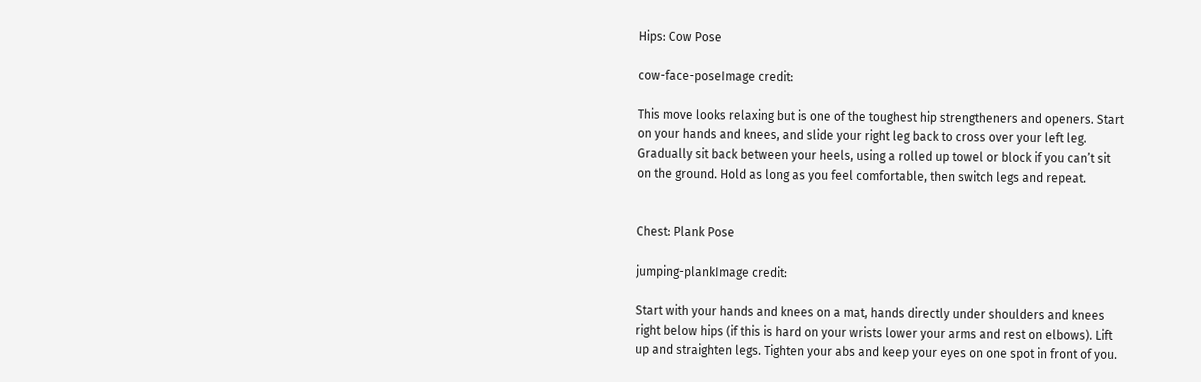Hips: Cow Pose

cow-face-poseImage credit:

This move looks relaxing but is one of the toughest hip strengtheners and openers. Start on your hands and knees, and slide your right leg back to cross over your left leg. Gradually sit back between your heels, using a rolled up towel or block if you can’t sit on the ground. Hold as long as you feel comfortable, then switch legs and repeat.


Chest: Plank Pose

jumping-plankImage credit:

Start with your hands and knees on a mat, hands directly under shoulders and knees right below hips (if this is hard on your wrists lower your arms and rest on elbows). Lift up and straighten legs. Tighten your abs and keep your eyes on one spot in front of you.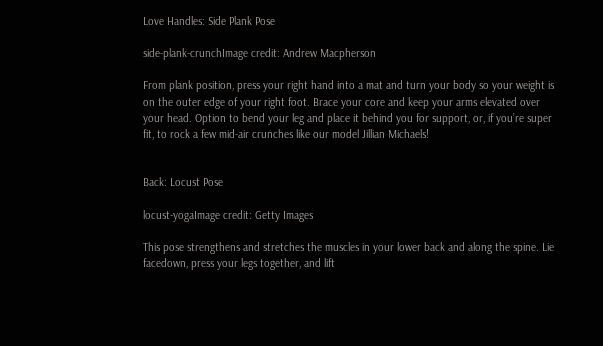Love Handles: Side Plank Pose

side-plank-crunchImage credit: Andrew Macpherson

From plank position, press your right hand into a mat and turn your body so your weight is on the outer edge of your right foot. Brace your core and keep your arms elevated over your head. Option to bend your leg and place it behind you for support, or, if you’re super fit, to rock a few mid-air crunches like our model Jillian Michaels!


Back: Locust Pose

locust-yogaImage credit: Getty Images

This pose strengthens and stretches the muscles in your lower back and along the spine. Lie facedown, press your legs together, and lift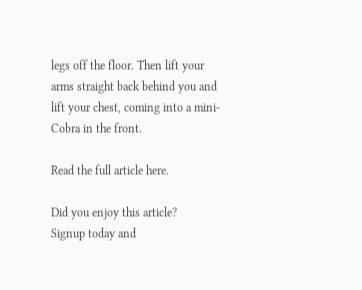legs off the floor. Then lift your arms straight back behind you and lift your chest, coming into a mini-Cobra in the front.

Read the full article here.

Did you enjoy this article?
Signup today and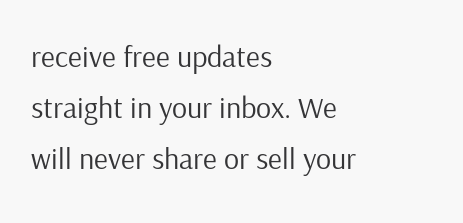receive free updates straight in your inbox. We will never share or sell your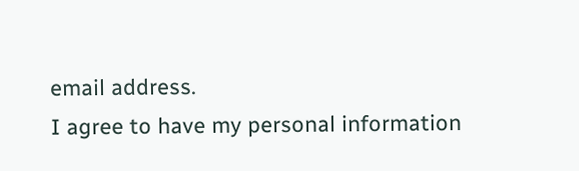email address.
I agree to have my personal information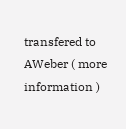transfered to AWeber ( more information )